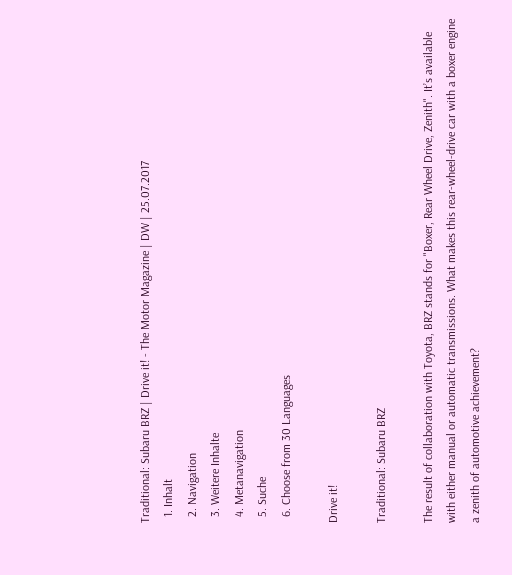Traditional: Subaru BRZ | Drive it! - The Motor Magazine | DW | 25.07.2017
  1. Inhalt
  2. Navigation
  3. Weitere Inhalte
  4. Metanavigation
  5. Suche
  6. Choose from 30 Languages

Drive it!

Traditional: Subaru BRZ

The result of collaboration with Toyota, BRZ stands for "Boxer, Rear Wheel Drive, Zenith". It’s available with either manual or automatic transmissions. What makes this rear-wheel-drive car with a boxer engine a zenith of automotive achievement?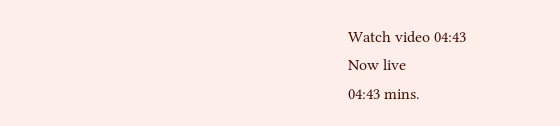Watch video 04:43
Now live
04:43 mins.